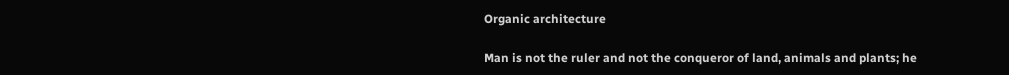Organic architecture

Man is not the ruler and not the conqueror of land, animals and plants; he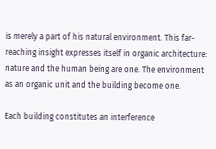is merely a part of his natural environment. This far-reaching insight expresses itself in organic architecture: nature and the human being are one. The environment as an organic unit and the building become one.

Each building constitutes an interference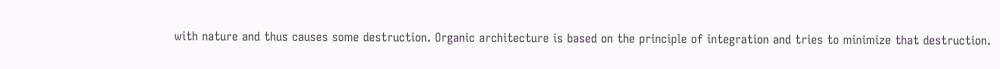with nature and thus causes some destruction. Organic architecture is based on the principle of integration and tries to minimize that destruction.